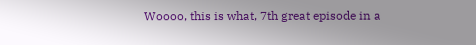Woooo, this is what, 7th great episode in a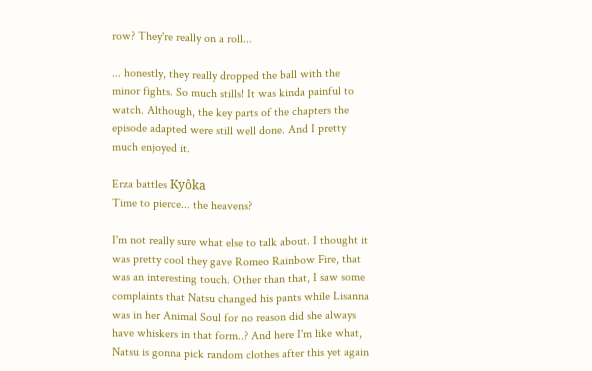row? They're really on a roll...

... honestly, they really dropped the ball with the minor fights. So much stills! It was kinda painful to watch. Although, the key parts of the chapters the episode adapted were still well done. And I pretty much enjoyed it.

Erza battles Kyôka
Time to pierce... the heavens?

I'm not really sure what else to talk about. I thought it was pretty cool they gave Romeo Rainbow Fire, that was an interesting touch. Other than that, I saw some complaints that Natsu changed his pants while Lisanna was in her Animal Soul for no reason did she always have whiskers in that form..? And here I'm like what, Natsu is gonna pick random clothes after this yet again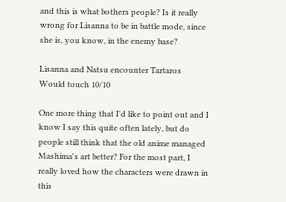and this is what bothers people? Is it really wrong for Lisanna to be in battle mode, since she is, you know, in the enemy base?

Lisanna and Natsu encounter Tartaros
Would touch 10/10

One more thing that I'd like to point out and I know I say this quite often lately, but do people still think that the old anime managed Mashima's art better? For the most part, I really loved how the characters were drawn in this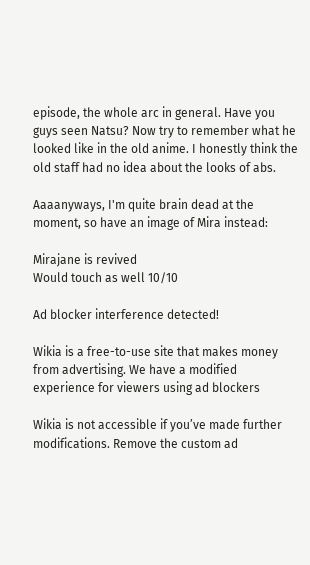episode, the whole arc in general. Have you guys seen Natsu? Now try to remember what he looked like in the old anime. I honestly think the old staff had no idea about the looks of abs.

Aaaanyways, I'm quite brain dead at the moment, so have an image of Mira instead:

Mirajane is revived
Would touch as well 10/10

Ad blocker interference detected!

Wikia is a free-to-use site that makes money from advertising. We have a modified experience for viewers using ad blockers

Wikia is not accessible if you’ve made further modifications. Remove the custom ad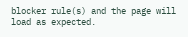blocker rule(s) and the page will load as expected.